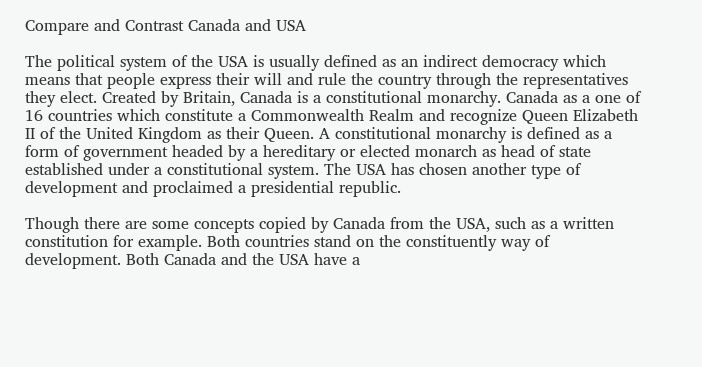Compare and Contrast Canada and USA

The political system of the USA is usually defined as an indirect democracy which means that people express their will and rule the country through the representatives they elect. Created by Britain, Canada is a constitutional monarchy. Canada as a one of 16 countries which constitute a Commonwealth Realm and recognize Queen Elizabeth II of the United Kingdom as their Queen. A constitutional monarchy is defined as a form of government headed by a hereditary or elected monarch as head of state established under a constitutional system. The USA has chosen another type of development and proclaimed a presidential republic.

Though there are some concepts copied by Canada from the USA, such as a written constitution for example. Both countries stand on the constituently way of development. Both Canada and the USA have a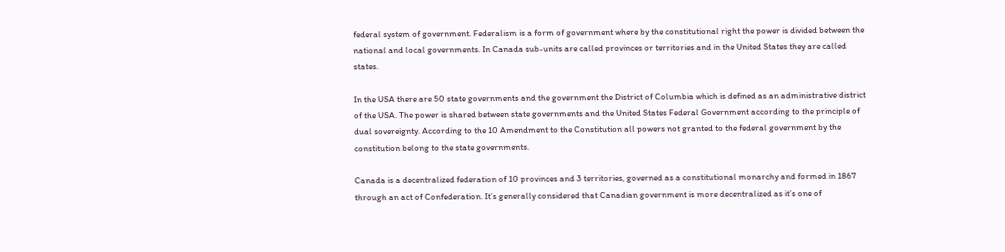federal system of government. Federalism is a form of government where by the constitutional right the power is divided between the national and local governments. In Canada sub-units are called provinces or territories and in the United States they are called states.

In the USA there are 50 state governments and the government the District of Columbia which is defined as an administrative district of the USA. The power is shared between state governments and the United States Federal Government according to the principle of dual sovereignty. According to the 10 Amendment to the Constitution all powers not granted to the federal government by the constitution belong to the state governments.

Canada is a decentralized federation of 10 provinces and 3 territories, governed as a constitutional monarchy and formed in 1867 through an act of Confederation. It’s generally considered that Canadian government is more decentralized as it’s one of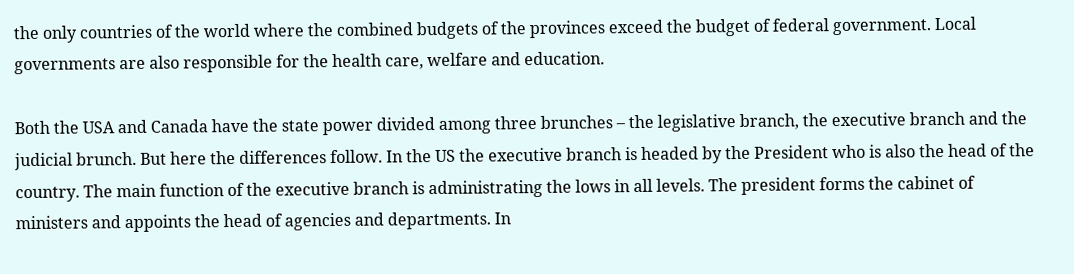the only countries of the world where the combined budgets of the provinces exceed the budget of federal government. Local governments are also responsible for the health care, welfare and education.

Both the USA and Canada have the state power divided among three brunches – the legislative branch, the executive branch and the judicial brunch. But here the differences follow. In the US the executive branch is headed by the President who is also the head of the country. The main function of the executive branch is administrating the lows in all levels. The president forms the cabinet of ministers and appoints the head of agencies and departments. In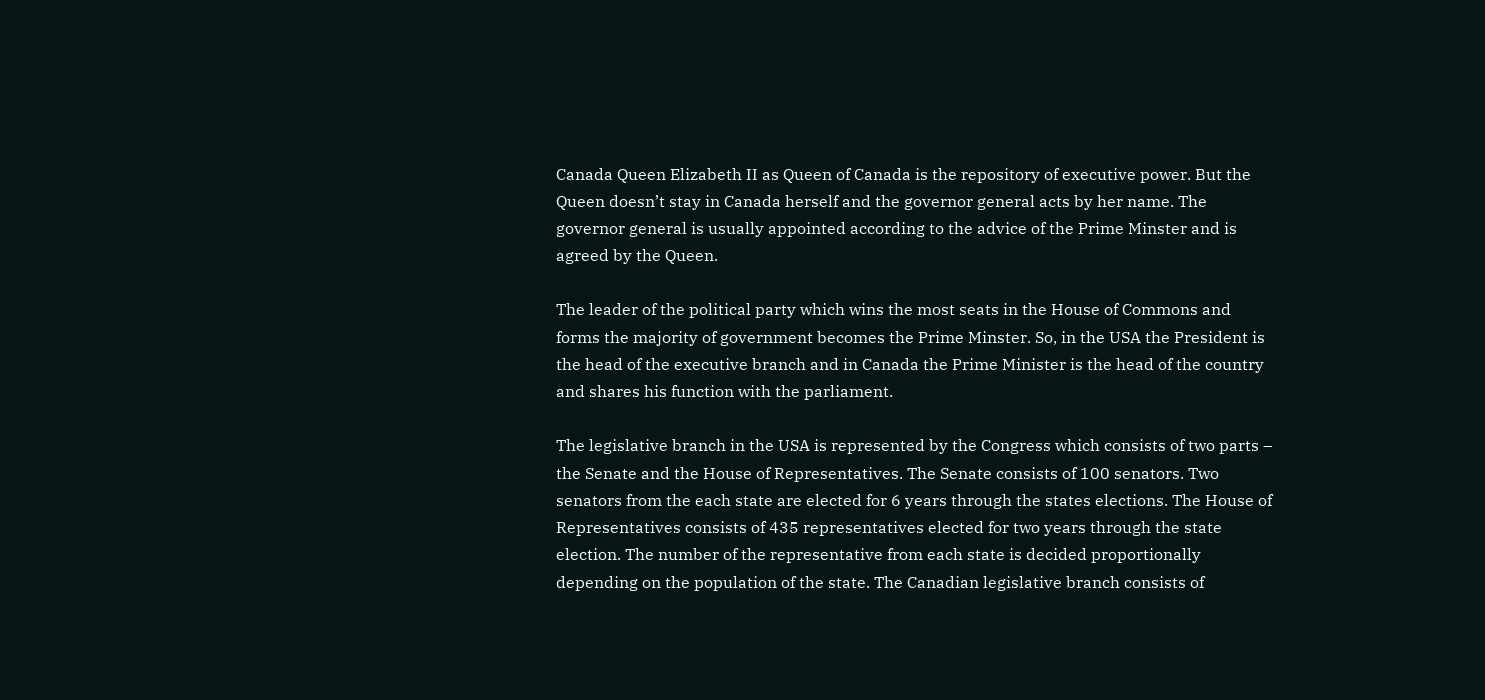Canada Queen Elizabeth II as Queen of Canada is the repository of executive power. But the Queen doesn’t stay in Canada herself and the governor general acts by her name. The governor general is usually appointed according to the advice of the Prime Minster and is agreed by the Queen.

The leader of the political party which wins the most seats in the House of Commons and forms the majority of government becomes the Prime Minster. So, in the USA the President is the head of the executive branch and in Canada the Prime Minister is the head of the country and shares his function with the parliament.

The legislative branch in the USA is represented by the Congress which consists of two parts – the Senate and the House of Representatives. The Senate consists of 100 senators. Two senators from the each state are elected for 6 years through the states elections. The House of Representatives consists of 435 representatives elected for two years through the state election. The number of the representative from each state is decided proportionally depending on the population of the state. The Canadian legislative branch consists of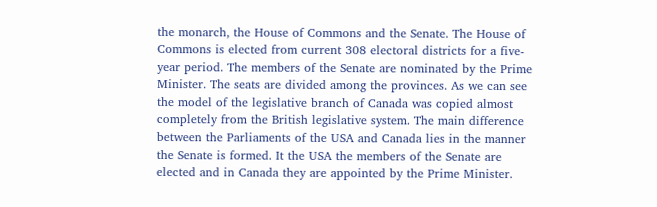the monarch, the House of Commons and the Senate. The House of Commons is elected from current 308 electoral districts for a five-year period. The members of the Senate are nominated by the Prime Minister. The seats are divided among the provinces. As we can see the model of the legislative branch of Canada was copied almost completely from the British legislative system. The main difference between the Parliaments of the USA and Canada lies in the manner the Senate is formed. It the USA the members of the Senate are elected and in Canada they are appointed by the Prime Minister.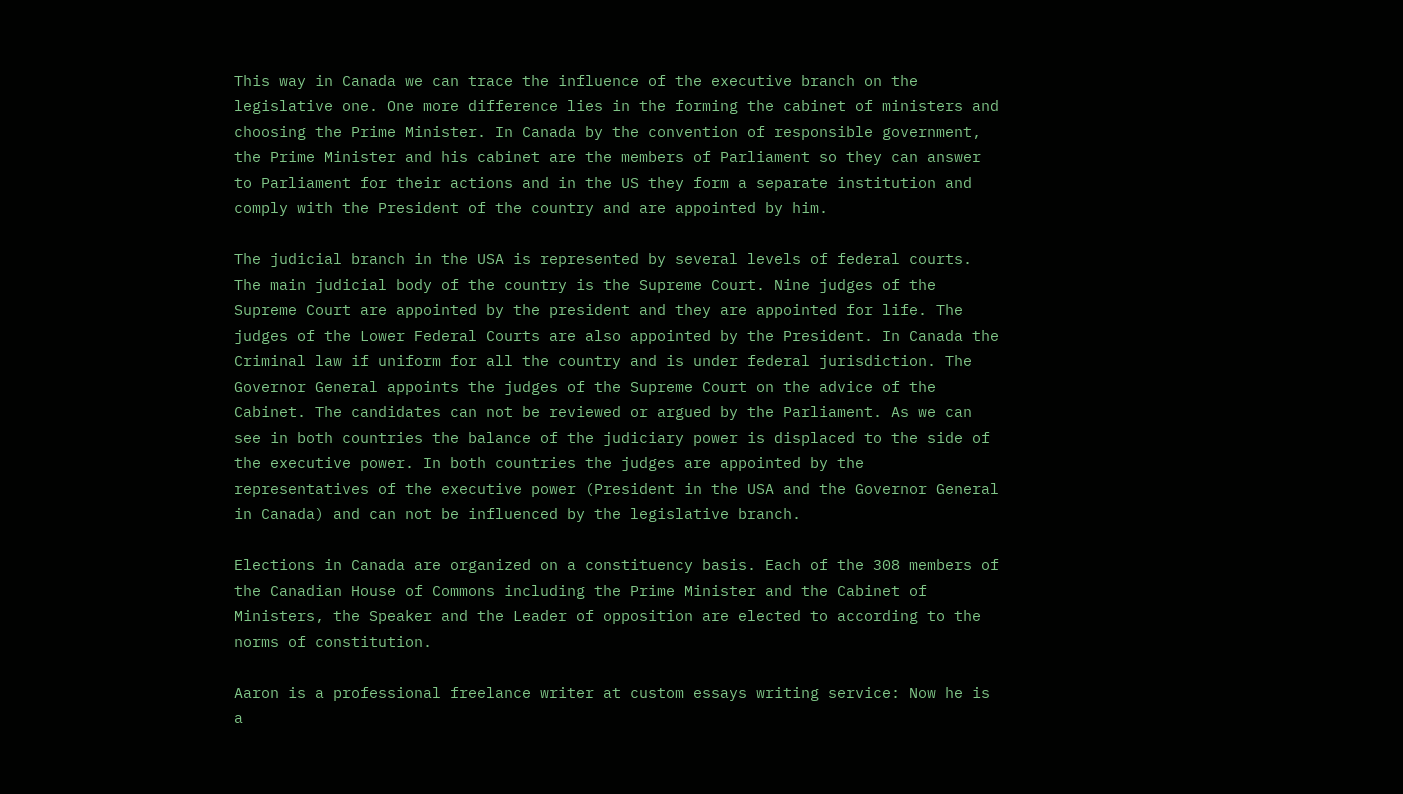This way in Canada we can trace the influence of the executive branch on the legislative one. One more difference lies in the forming the cabinet of ministers and choosing the Prime Minister. In Canada by the convention of responsible government, the Prime Minister and his cabinet are the members of Parliament so they can answer to Parliament for their actions and in the US they form a separate institution and comply with the President of the country and are appointed by him.

The judicial branch in the USA is represented by several levels of federal courts. The main judicial body of the country is the Supreme Court. Nine judges of the Supreme Court are appointed by the president and they are appointed for life. The judges of the Lower Federal Courts are also appointed by the President. In Canada the Criminal law if uniform for all the country and is under federal jurisdiction. The Governor General appoints the judges of the Supreme Court on the advice of the Cabinet. The candidates can not be reviewed or argued by the Parliament. As we can see in both countries the balance of the judiciary power is displaced to the side of the executive power. In both countries the judges are appointed by the representatives of the executive power (President in the USA and the Governor General in Canada) and can not be influenced by the legislative branch.

Elections in Canada are organized on a constituency basis. Each of the 308 members of the Canadian House of Commons including the Prime Minister and the Cabinet of Ministers, the Speaker and the Leader of opposition are elected to according to the norms of constitution.

Aaron is a professional freelance writer at custom essays writing service: Now he is a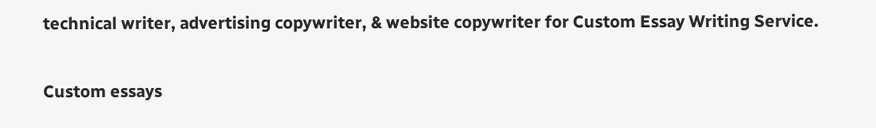technical writer, advertising copywriter, & website copywriter for Custom Essay Writing Service.

Custom essays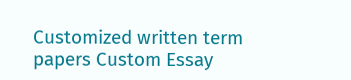Customized written term papers Custom Essay